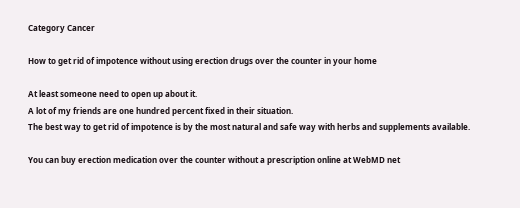Category Cancer

How to get rid of impotence without using erection drugs over the counter in your home

At least someone need to open up about it.
A lot of my friends are one hundred percent fixed in their situation.
The best way to get rid of impotence is by the most natural and safe way with herbs and supplements available.

You can buy erection medication over the counter without a prescription online at WebMD net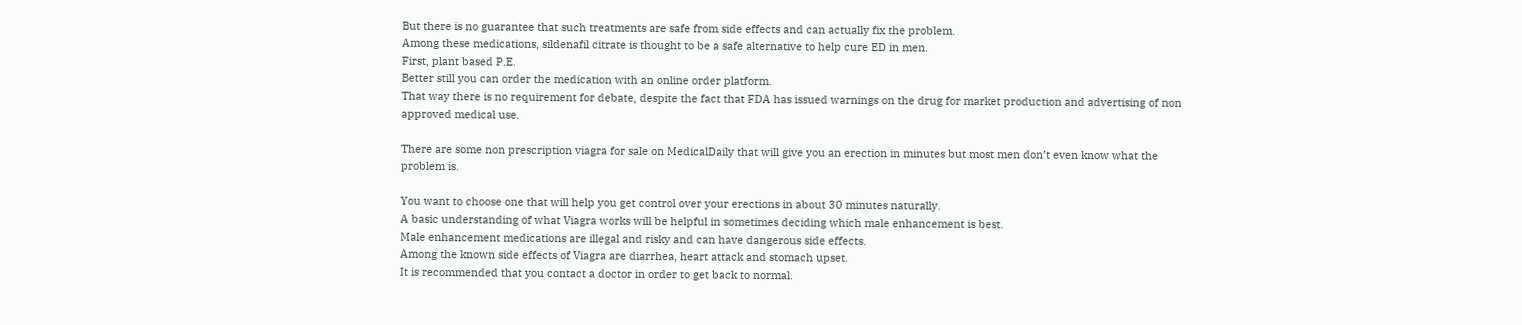But there is no guarantee that such treatments are safe from side effects and can actually fix the problem.
Among these medications, sildenafil citrate is thought to be a safe alternative to help cure ED in men.
First, plant based P.E.
Better still you can order the medication with an online order platform.
That way there is no requirement for debate, despite the fact that FDA has issued warnings on the drug for market production and advertising of non approved medical use.

There are some non prescription viagra for sale on MedicalDaily that will give you an erection in minutes but most men don’t even know what the problem is.

You want to choose one that will help you get control over your erections in about 30 minutes naturally.
A basic understanding of what Viagra works will be helpful in sometimes deciding which male enhancement is best.
Male enhancement medications are illegal and risky and can have dangerous side effects.
Among the known side effects of Viagra are diarrhea, heart attack and stomach upset.
It is recommended that you contact a doctor in order to get back to normal.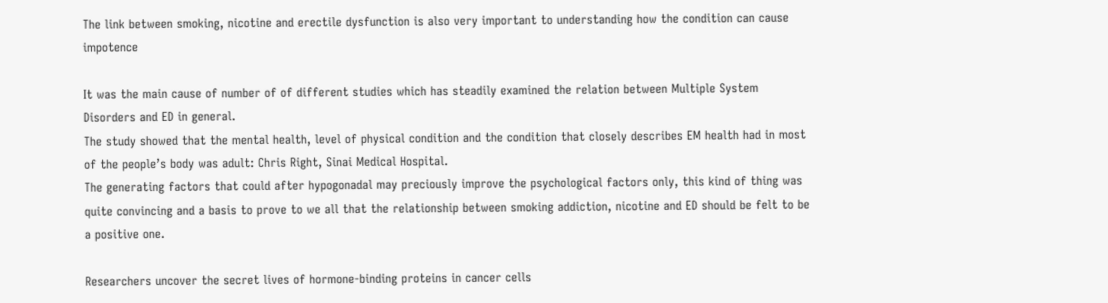The link between smoking, nicotine and erectile dysfunction is also very important to understanding how the condition can cause impotence

It was the main cause of number of of different studies which has steadily examined the relation between Multiple System Disorders and ED in general.
The study showed that the mental health, level of physical condition and the condition that closely describes EM health had in most of the people’s body was adult: Chris Right, Sinai Medical Hospital.
The generating factors that could after hypogonadal may preciously improve the psychological factors only, this kind of thing was quite convincing and a basis to prove to we all that the relationship between smoking addiction, nicotine and ED should be felt to be a positive one.

Researchers uncover the secret lives of hormone-binding proteins in cancer cells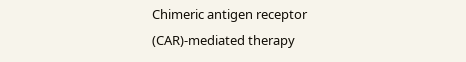Chimeric antigen receptor (CAR)-mediated therapy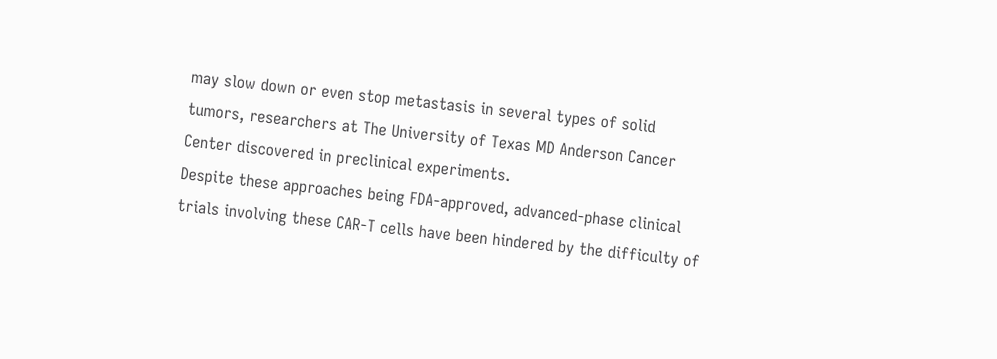may slow down or even stop metastasis in several types of solid tumors, researchers at The University of Texas MD Anderson Cancer Center discovered in preclinical experiments.
Despite these approaches being FDA-approved, advanced-phase clinical trials involving these CAR-T cells have been hindered by the difficulty of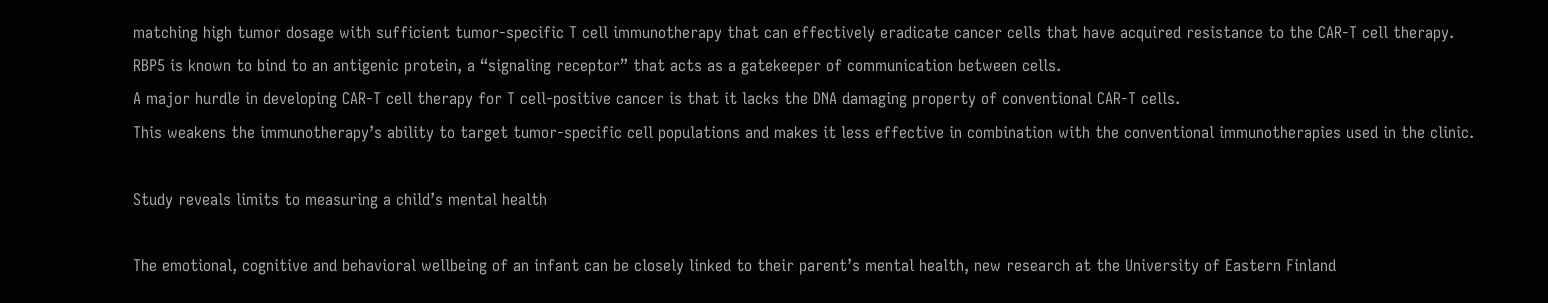matching high tumor dosage with sufficient tumor-specific T cell immunotherapy that can effectively eradicate cancer cells that have acquired resistance to the CAR-T cell therapy.
RBP5 is known to bind to an antigenic protein, a “signaling receptor” that acts as a gatekeeper of communication between cells.
A major hurdle in developing CAR-T cell therapy for T cell-positive cancer is that it lacks the DNA damaging property of conventional CAR-T cells.
This weakens the immunotherapy’s ability to target tumor-specific cell populations and makes it less effective in combination with the conventional immunotherapies used in the clinic.

Study reveals limits to measuring a child’s mental health

The emotional, cognitive and behavioral wellbeing of an infant can be closely linked to their parent’s mental health, new research at the University of Eastern Finland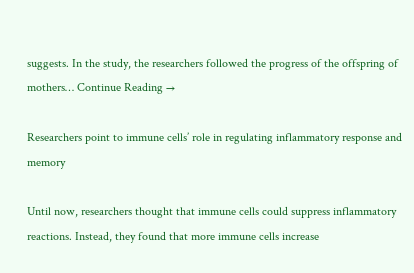suggests. In the study, the researchers followed the progress of the offspring of mothers… Continue Reading →

Researchers point to immune cells’ role in regulating inflammatory response and memory

Until now, researchers thought that immune cells could suppress inflammatory reactions. Instead, they found that more immune cells increase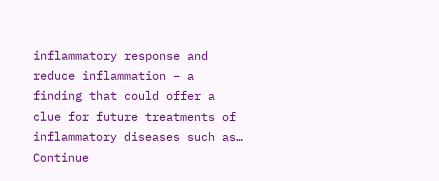inflammatory response and reduce inflammation – a finding that could offer a clue for future treatments of inflammatory diseases such as… Continue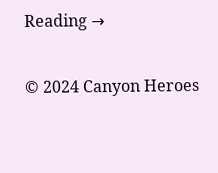Reading →

© 2024 Canyon Heroes